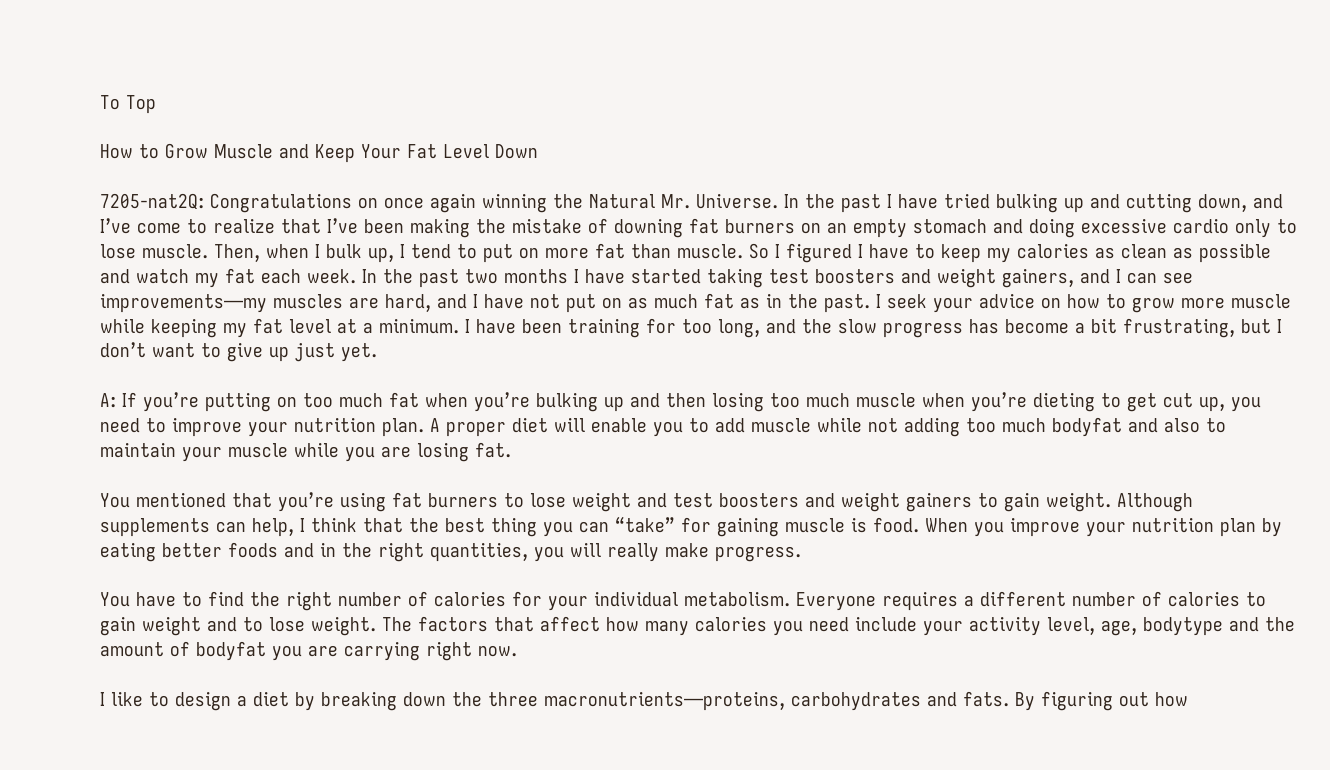To Top

How to Grow Muscle and Keep Your Fat Level Down

7205-nat2Q: Congratulations on once again winning the Natural Mr. Universe. In the past I have tried bulking up and cutting down, and I’ve come to realize that I’ve been making the mistake of downing fat burners on an empty stomach and doing excessive cardio only to lose muscle. Then, when I bulk up, I tend to put on more fat than muscle. So I figured I have to keep my calories as clean as possible and watch my fat each week. In the past two months I have started taking test boosters and weight gainers, and I can see improvements—my muscles are hard, and I have not put on as much fat as in the past. I seek your advice on how to grow more muscle while keeping my fat level at a minimum. I have been training for too long, and the slow progress has become a bit frustrating, but I don’t want to give up just yet.

A: If you’re putting on too much fat when you’re bulking up and then losing too much muscle when you’re dieting to get cut up, you need to improve your nutrition plan. A proper diet will enable you to add muscle while not adding too much bodyfat and also to maintain your muscle while you are losing fat.

You mentioned that you’re using fat burners to lose weight and test boosters and weight gainers to gain weight. Although supplements can help, I think that the best thing you can “take” for gaining muscle is food. When you improve your nutrition plan by eating better foods and in the right quantities, you will really make progress.

You have to find the right number of calories for your individual metabolism. Everyone requires a different number of calories to gain weight and to lose weight. The factors that affect how many calories you need include your activity level, age, bodytype and the amount of bodyfat you are carrying right now.

I like to design a diet by breaking down the three macronutrients—proteins, carbohydrates and fats. By figuring out how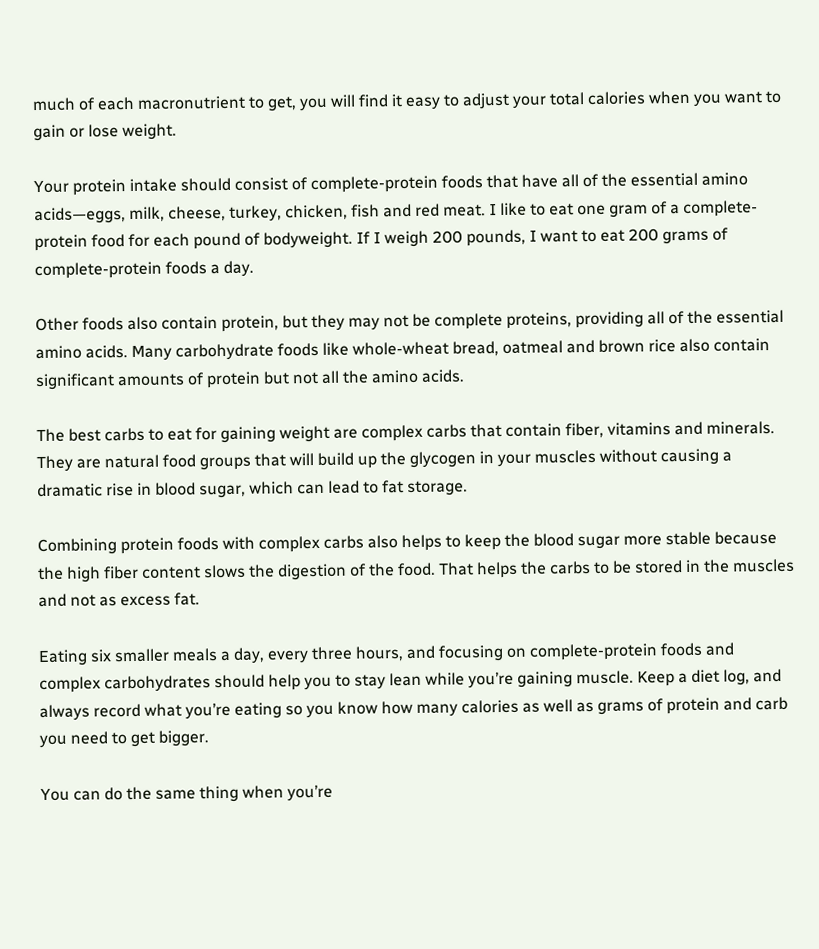much of each macronutrient to get, you will find it easy to adjust your total calories when you want to gain or lose weight.

Your protein intake should consist of complete-protein foods that have all of the essential amino acids—eggs, milk, cheese, turkey, chicken, fish and red meat. I like to eat one gram of a complete-protein food for each pound of bodyweight. If I weigh 200 pounds, I want to eat 200 grams of complete-protein foods a day.

Other foods also contain protein, but they may not be complete proteins, providing all of the essential amino acids. Many carbohydrate foods like whole-wheat bread, oatmeal and brown rice also contain significant amounts of protein but not all the amino acids.

The best carbs to eat for gaining weight are complex carbs that contain fiber, vitamins and minerals. They are natural food groups that will build up the glycogen in your muscles without causing a dramatic rise in blood sugar, which can lead to fat storage.

Combining protein foods with complex carbs also helps to keep the blood sugar more stable because the high fiber content slows the digestion of the food. That helps the carbs to be stored in the muscles and not as excess fat.

Eating six smaller meals a day, every three hours, and focusing on complete-protein foods and complex carbohydrates should help you to stay lean while you’re gaining muscle. Keep a diet log, and always record what you’re eating so you know how many calories as well as grams of protein and carb you need to get bigger.

You can do the same thing when you’re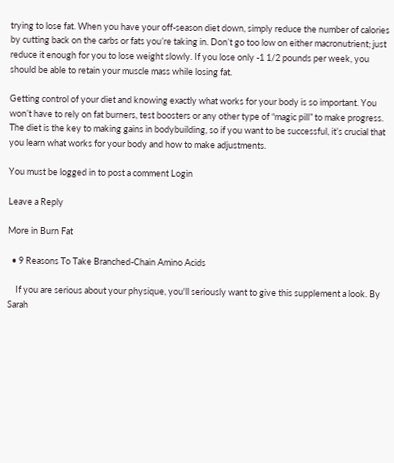trying to lose fat. When you have your off-season diet down, simply reduce the number of calories by cutting back on the carbs or fats you’re taking in. Don’t go too low on either macronutrient; just reduce it enough for you to lose weight slowly. If you lose only -1 1/2 pounds per week, you should be able to retain your muscle mass while losing fat.

Getting control of your diet and knowing exactly what works for your body is so important. You won’t have to rely on fat burners, test boosters or any other type of “magic pill” to make progress. The diet is the key to making gains in bodybuilding, so if you want to be successful, it’s crucial that you learn what works for your body and how to make adjustments.

You must be logged in to post a comment Login

Leave a Reply

More in Burn Fat

  • 9 Reasons To Take Branched-Chain Amino Acids

    If you are serious about your physique, you'll seriously want to give this supplement a look. By Sarah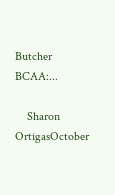Butcher   BCAA:...

    Sharon OrtigasOctober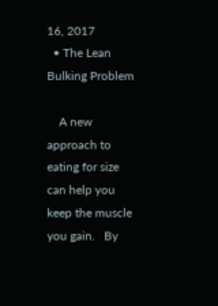16, 2017
  • The Lean Bulking Problem

    A new approach to eating for size can help you keep the muscle you gain.   By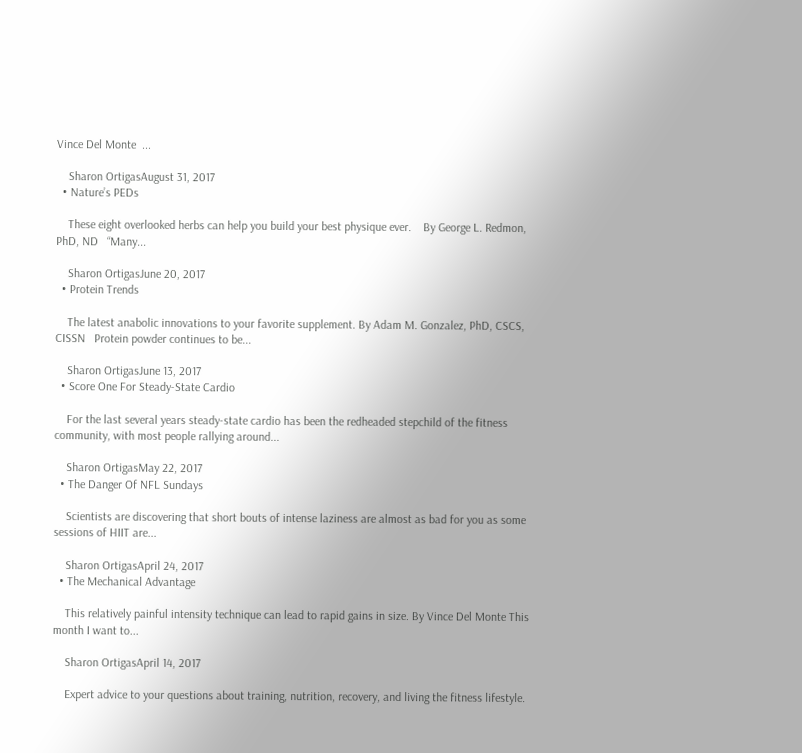Vince Del Monte  ...

    Sharon OrtigasAugust 31, 2017
  • Nature’s PEDs

    These eight overlooked herbs can help you build your best physique ever.    By George L. Redmon, PhD, ND   “Many...

    Sharon OrtigasJune 20, 2017
  • Protein Trends

    The latest anabolic innovations to your favorite supplement. By Adam M. Gonzalez, PhD, CSCS, CISSN   Protein powder continues to be...

    Sharon OrtigasJune 13, 2017
  • Score One For Steady-State Cardio

    For the last several years steady-state cardio has been the redheaded stepchild of the fitness community, with most people rallying around...

    Sharon OrtigasMay 22, 2017
  • The Danger Of NFL Sundays

    Scientists are discovering that short bouts of intense laziness are almost as bad for you as some sessions of HIIT are...

    Sharon OrtigasApril 24, 2017
  • The Mechanical Advantage

    This relatively painful intensity technique can lead to rapid gains in size. By Vince Del Monte This month I want to...

    Sharon OrtigasApril 14, 2017

    Expert advice to your questions about training, nutrition, recovery, and living the fitness lifestyle.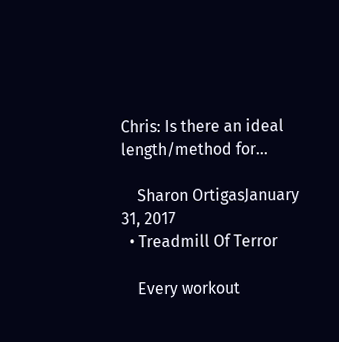Chris: Is there an ideal length/method for...

    Sharon OrtigasJanuary 31, 2017
  • Treadmill Of Terror

    Every workout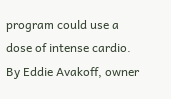program could use a dose of intense cardio. By Eddie Avakoff, owner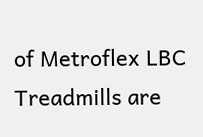of Metroflex LBC   Treadmills are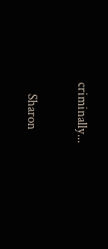criminally...

    Sharon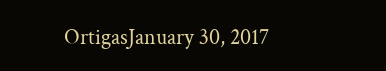OrtigasJanuary 30, 2017